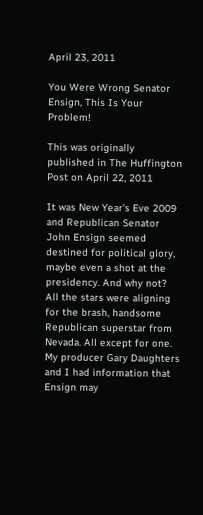April 23, 2011

You Were Wrong Senator Ensign, This Is Your Problem!

This was originally published in The Huffington Post on April 22, 2011

It was New Year's Eve 2009 and Republican Senator John Ensign seemed destined for political glory, maybe even a shot at the presidency. And why not? All the stars were aligning for the brash, handsome Republican superstar from Nevada. All except for one. My producer Gary Daughters and I had information that Ensign may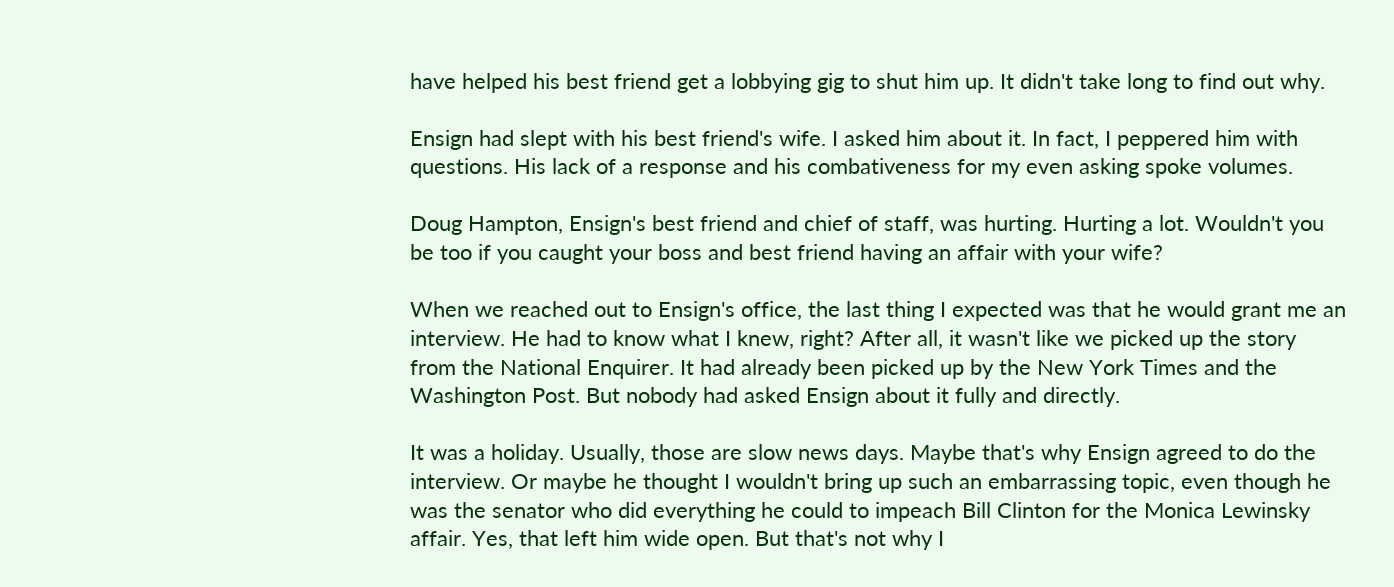have helped his best friend get a lobbying gig to shut him up. It didn't take long to find out why.

Ensign had slept with his best friend's wife. I asked him about it. In fact, I peppered him with questions. His lack of a response and his combativeness for my even asking spoke volumes.

Doug Hampton, Ensign's best friend and chief of staff, was hurting. Hurting a lot. Wouldn't you be too if you caught your boss and best friend having an affair with your wife?

When we reached out to Ensign's office, the last thing I expected was that he would grant me an interview. He had to know what I knew, right? After all, it wasn't like we picked up the story from the National Enquirer. It had already been picked up by the New York Times and the Washington Post. But nobody had asked Ensign about it fully and directly.

It was a holiday. Usually, those are slow news days. Maybe that's why Ensign agreed to do the interview. Or maybe he thought I wouldn't bring up such an embarrassing topic, even though he was the senator who did everything he could to impeach Bill Clinton for the Monica Lewinsky affair. Yes, that left him wide open. But that's not why I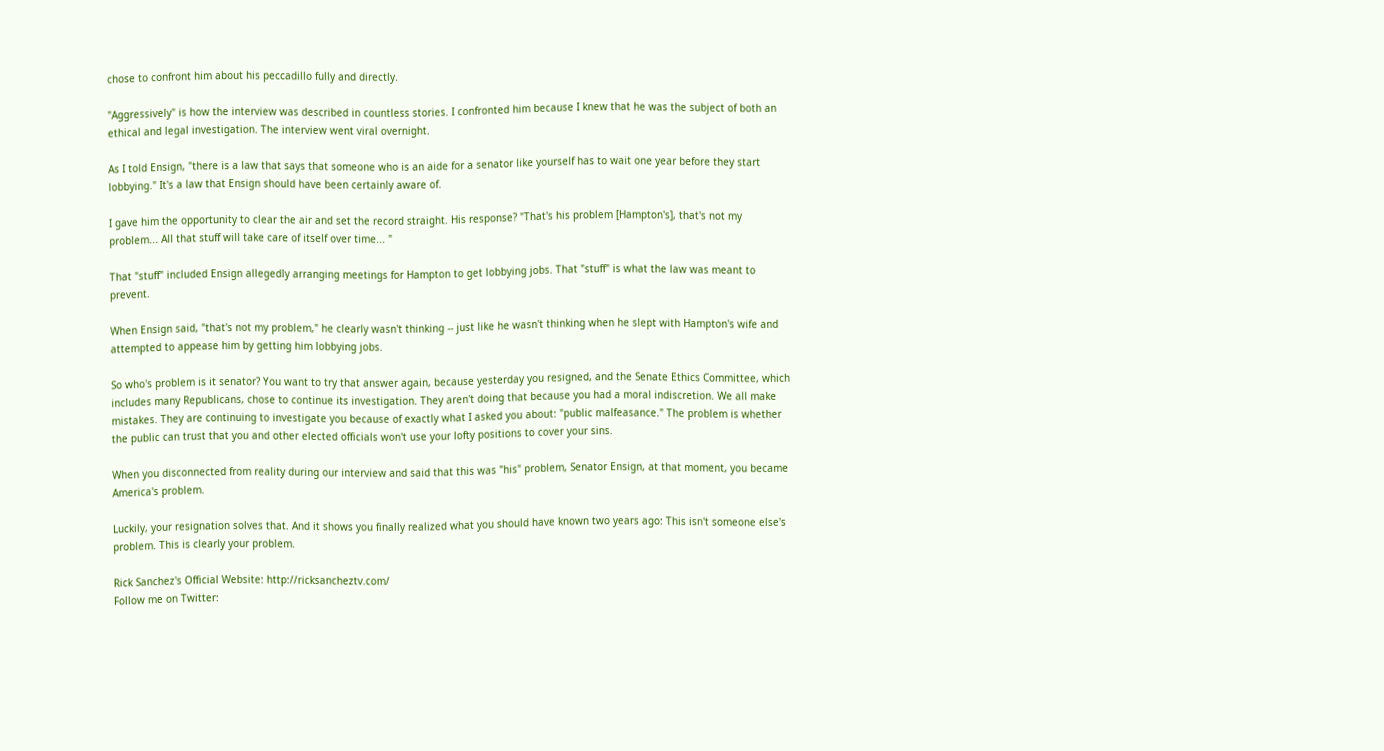chose to confront him about his peccadillo fully and directly.

"Aggressively" is how the interview was described in countless stories. I confronted him because I knew that he was the subject of both an ethical and legal investigation. The interview went viral overnight.

As I told Ensign, "there is a law that says that someone who is an aide for a senator like yourself has to wait one year before they start lobbying." It's a law that Ensign should have been certainly aware of.

I gave him the opportunity to clear the air and set the record straight. His response? "That's his problem [Hampton's], that's not my problem... All that stuff will take care of itself over time... "

That "stuff" included Ensign allegedly arranging meetings for Hampton to get lobbying jobs. That "stuff" is what the law was meant to prevent.

When Ensign said, "that's not my problem," he clearly wasn't thinking -- just like he wasn't thinking when he slept with Hampton's wife and attempted to appease him by getting him lobbying jobs.

So who's problem is it senator? You want to try that answer again, because yesterday you resigned, and the Senate Ethics Committee, which includes many Republicans, chose to continue its investigation. They aren't doing that because you had a moral indiscretion. We all make mistakes. They are continuing to investigate you because of exactly what I asked you about: "public malfeasance." The problem is whether the public can trust that you and other elected officials won't use your lofty positions to cover your sins.

When you disconnected from reality during our interview and said that this was "his" problem, Senator Ensign, at that moment, you became America's problem.

Luckily, your resignation solves that. And it shows you finally realized what you should have known two years ago: This isn't someone else's problem. This is clearly your problem.

Rick Sanchez's Official Website: http://ricksancheztv.com/
Follow me on Twitter: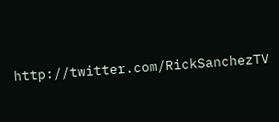http://twitter.com/RickSanchezTV